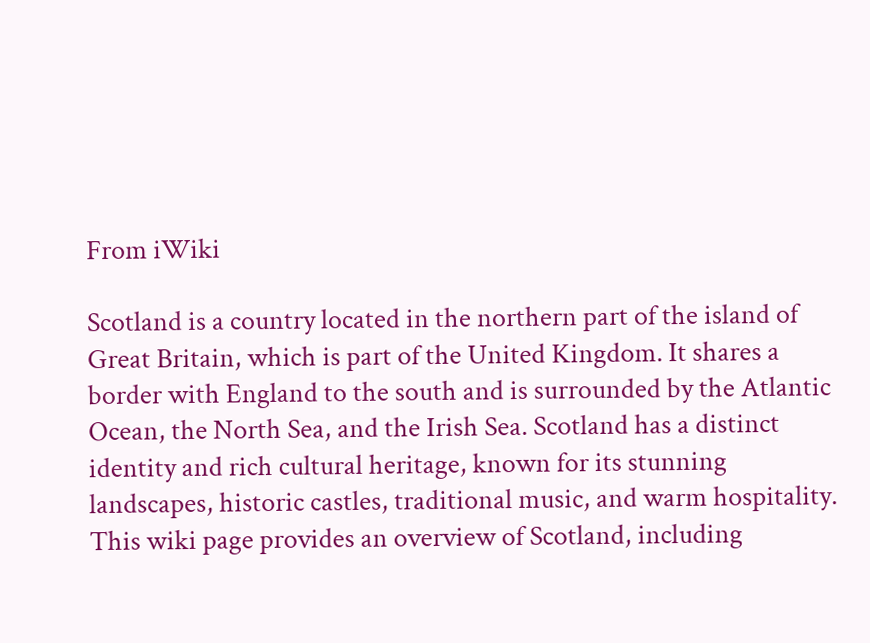From iWiki

Scotland is a country located in the northern part of the island of Great Britain, which is part of the United Kingdom. It shares a border with England to the south and is surrounded by the Atlantic Ocean, the North Sea, and the Irish Sea. Scotland has a distinct identity and rich cultural heritage, known for its stunning landscapes, historic castles, traditional music, and warm hospitality. This wiki page provides an overview of Scotland, including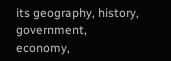its geography, history, government, economy,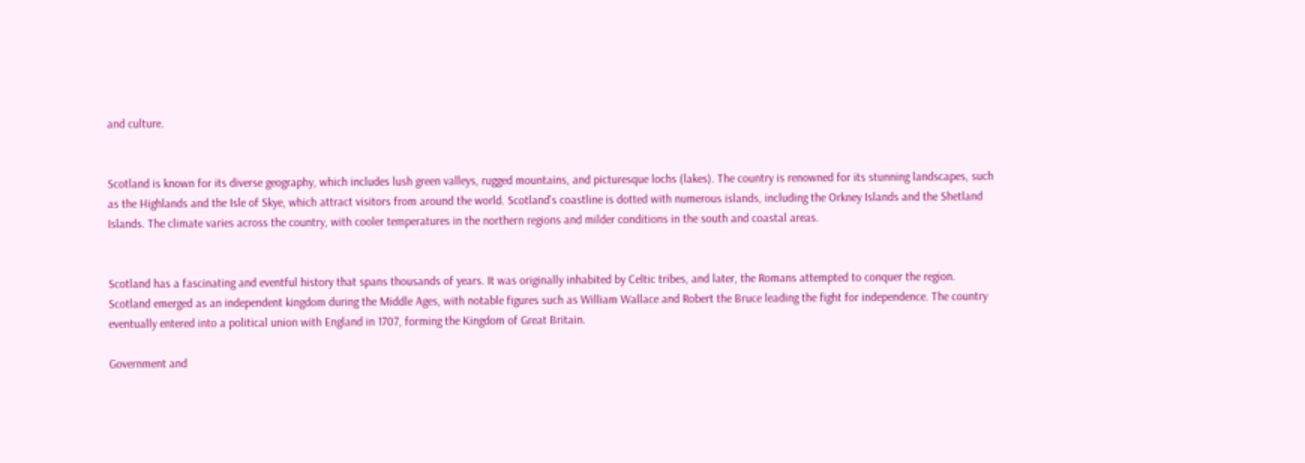and culture.


Scotland is known for its diverse geography, which includes lush green valleys, rugged mountains, and picturesque lochs (lakes). The country is renowned for its stunning landscapes, such as the Highlands and the Isle of Skye, which attract visitors from around the world. Scotland's coastline is dotted with numerous islands, including the Orkney Islands and the Shetland Islands. The climate varies across the country, with cooler temperatures in the northern regions and milder conditions in the south and coastal areas.


Scotland has a fascinating and eventful history that spans thousands of years. It was originally inhabited by Celtic tribes, and later, the Romans attempted to conquer the region. Scotland emerged as an independent kingdom during the Middle Ages, with notable figures such as William Wallace and Robert the Bruce leading the fight for independence. The country eventually entered into a political union with England in 1707, forming the Kingdom of Great Britain.

Government and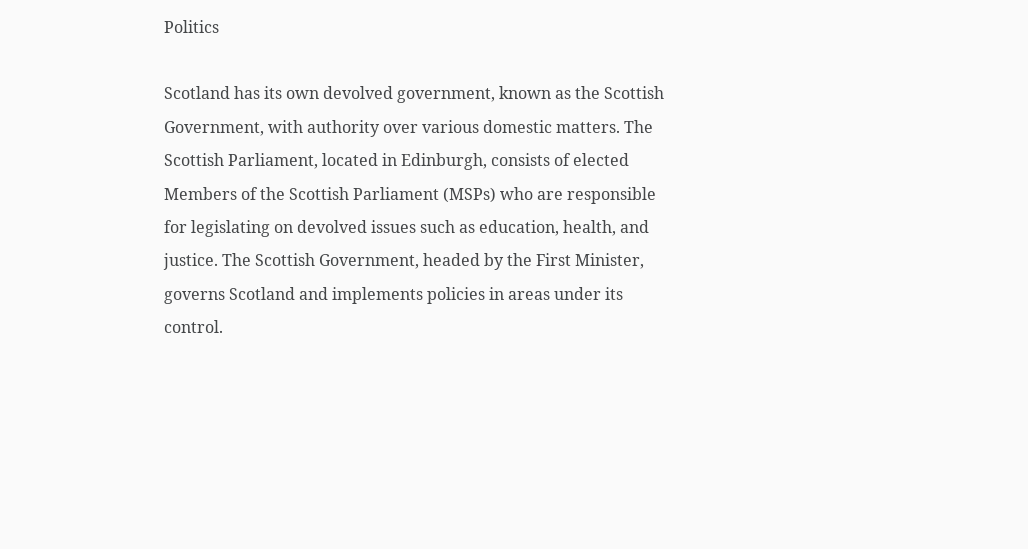Politics

Scotland has its own devolved government, known as the Scottish Government, with authority over various domestic matters. The Scottish Parliament, located in Edinburgh, consists of elected Members of the Scottish Parliament (MSPs) who are responsible for legislating on devolved issues such as education, health, and justice. The Scottish Government, headed by the First Minister, governs Scotland and implements policies in areas under its control.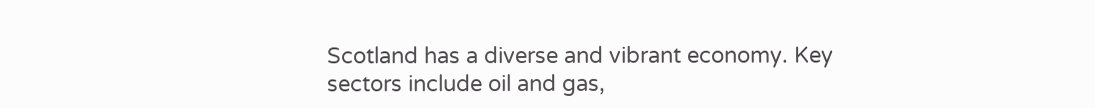Scotland has a diverse and vibrant economy. Key sectors include oil and gas,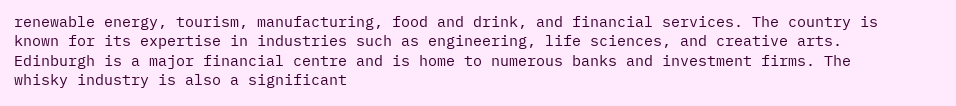renewable energy, tourism, manufacturing, food and drink, and financial services. The country is known for its expertise in industries such as engineering, life sciences, and creative arts. Edinburgh is a major financial centre and is home to numerous banks and investment firms. The whisky industry is also a significant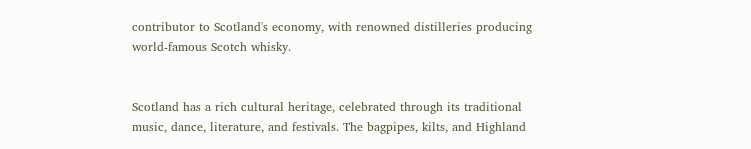contributor to Scotland's economy, with renowned distilleries producing world-famous Scotch whisky.


Scotland has a rich cultural heritage, celebrated through its traditional music, dance, literature, and festivals. The bagpipes, kilts, and Highland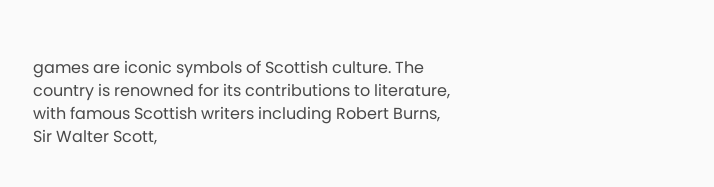games are iconic symbols of Scottish culture. The country is renowned for its contributions to literature, with famous Scottish writers including Robert Burns, Sir Walter Scott,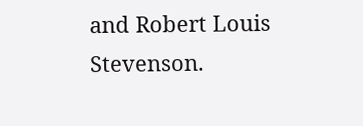and Robert Louis Stevenson.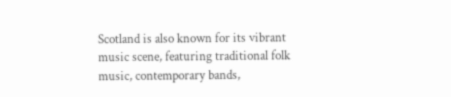Scotland is also known for its vibrant music scene, featuring traditional folk music, contemporary bands,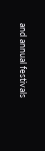and annual festivals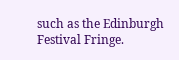such as the Edinburgh Festival Fringe.